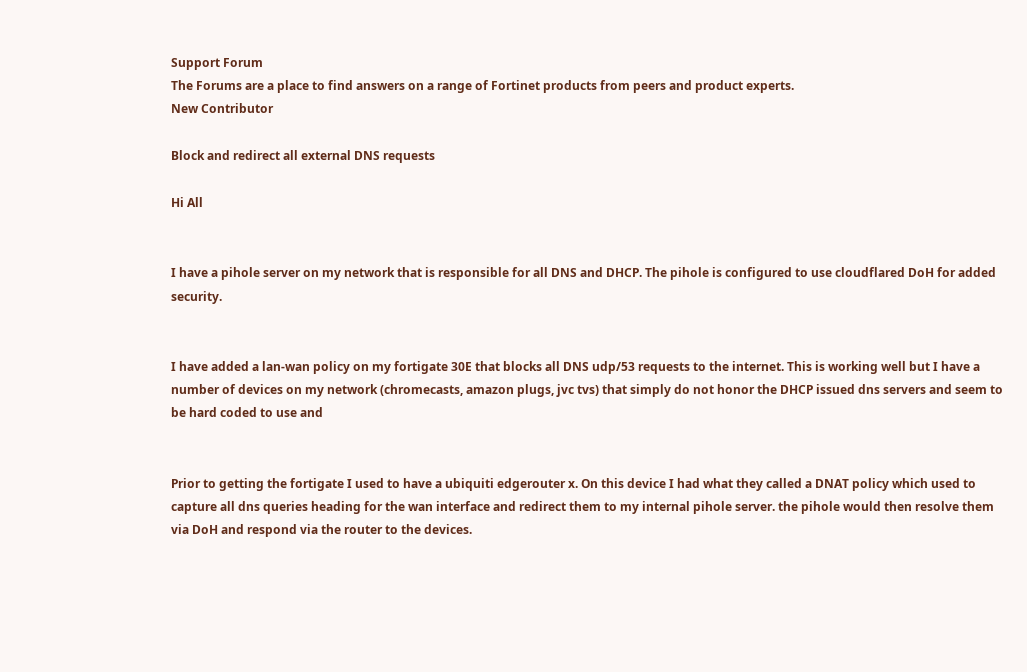Support Forum
The Forums are a place to find answers on a range of Fortinet products from peers and product experts.
New Contributor

Block and redirect all external DNS requests

Hi All


I have a pihole server on my network that is responsible for all DNS and DHCP. The pihole is configured to use cloudflared DoH for added security.


I have added a lan-wan policy on my fortigate 30E that blocks all DNS udp/53 requests to the internet. This is working well but I have a number of devices on my network (chromecasts, amazon plugs, jvc tvs) that simply do not honor the DHCP issued dns servers and seem to be hard coded to use and


Prior to getting the fortigate I used to have a ubiquiti edgerouter x. On this device I had what they called a DNAT policy which used to capture all dns queries heading for the wan interface and redirect them to my internal pihole server. the pihole would then resolve them via DoH and respond via the router to the devices.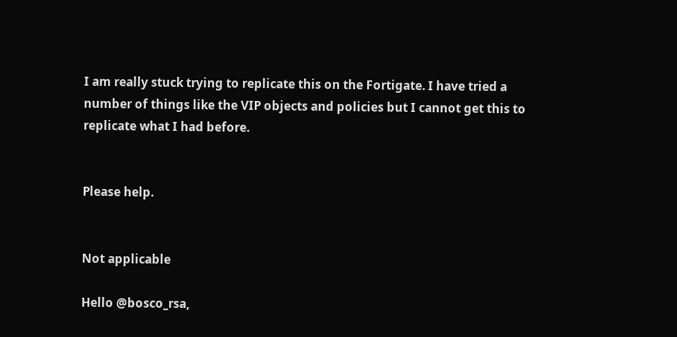I am really stuck trying to replicate this on the Fortigate. I have tried a number of things like the VIP objects and policies but I cannot get this to replicate what I had before.


Please help.


Not applicable

Hello @bosco_rsa,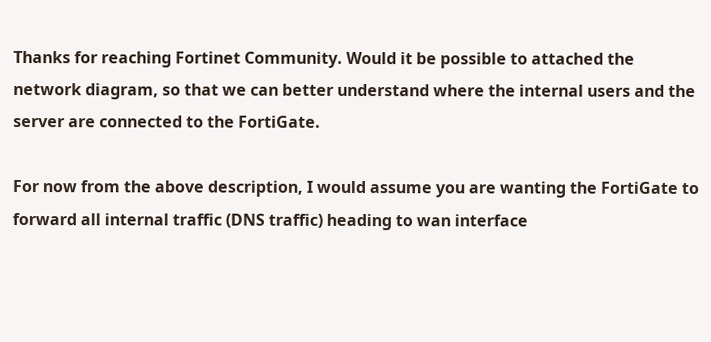Thanks for reaching Fortinet Community. Would it be possible to attached the network diagram, so that we can better understand where the internal users and the server are connected to the FortiGate.

For now from the above description, I would assume you are wanting the FortiGate to forward all internal traffic (DNS traffic) heading to wan interface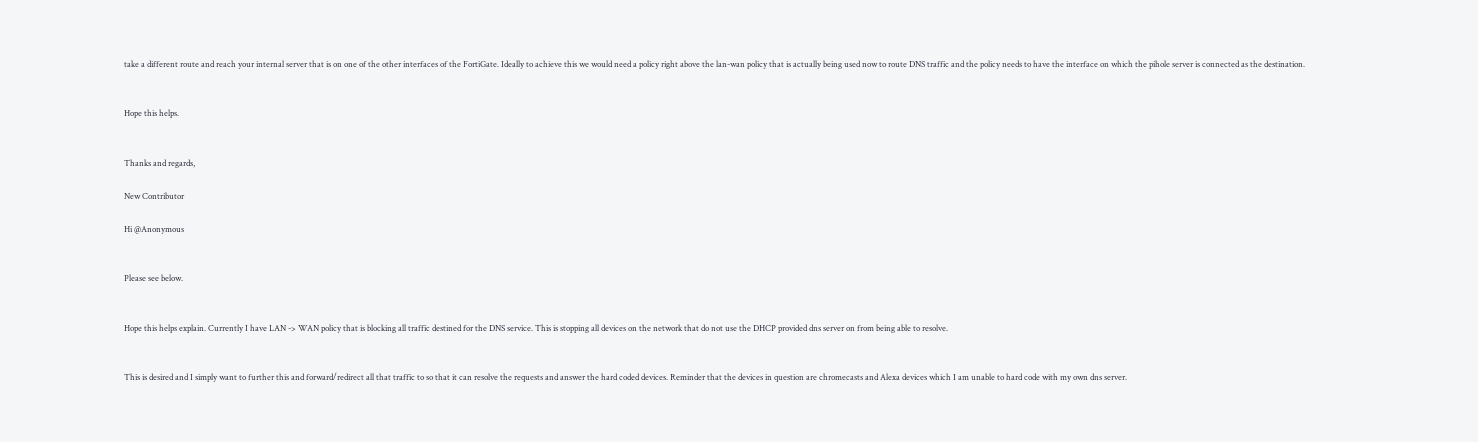take a different route and reach your internal server that is on one of the other interfaces of the FortiGate. Ideally to achieve this we would need a policy right above the lan-wan policy that is actually being used now to route DNS traffic and the policy needs to have the interface on which the pihole server is connected as the destination.


Hope this helps.


Thanks and regards,

New Contributor

Hi @Anonymous


Please see below.


Hope this helps explain. Currently I have LAN -> WAN policy that is blocking all traffic destined for the DNS service. This is stopping all devices on the network that do not use the DHCP provided dns server on from being able to resolve.


This is desired and I simply want to further this and forward/redirect all that traffic to so that it can resolve the requests and answer the hard coded devices. Reminder that the devices in question are chromecasts and Alexa devices which I am unable to hard code with my own dns server.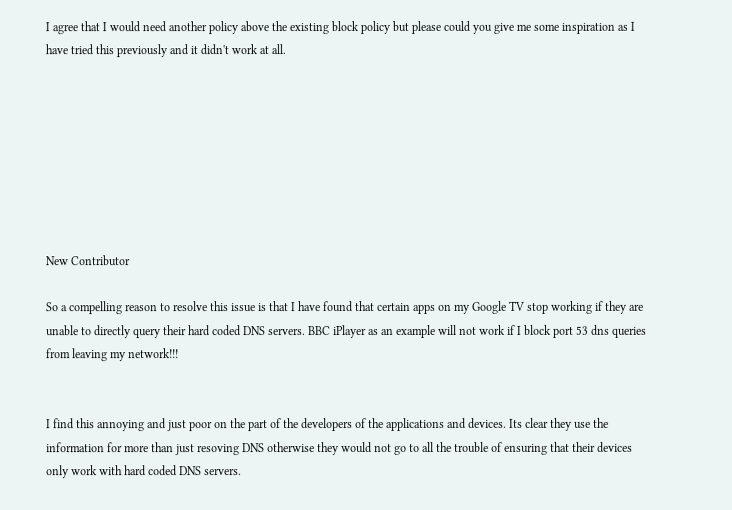I agree that I would need another policy above the existing block policy but please could you give me some inspiration as I have tried this previously and it didn't work at all.








New Contributor

So a compelling reason to resolve this issue is that I have found that certain apps on my Google TV stop working if they are unable to directly query their hard coded DNS servers. BBC iPlayer as an example will not work if I block port 53 dns queries from leaving my network!!!


I find this annoying and just poor on the part of the developers of the applications and devices. Its clear they use the information for more than just resoving DNS otherwise they would not go to all the trouble of ensuring that their devices only work with hard coded DNS servers.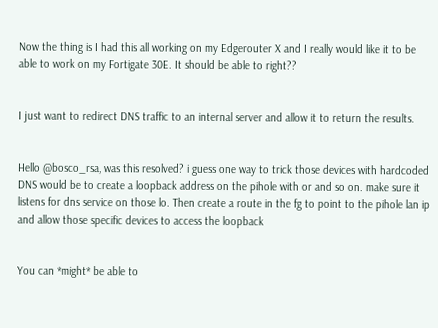Now the thing is I had this all working on my Edgerouter X and I really would like it to be able to work on my Fortigate 30E. It should be able to right??


I just want to redirect DNS traffic to an internal server and allow it to return the results.


Hello @bosco_rsa, was this resolved? i guess one way to trick those devices with hardcoded DNS would be to create a loopback address on the pihole with or and so on. make sure it listens for dns service on those lo. Then create a route in the fg to point to the pihole lan ip and allow those specific devices to access the loopback


You can *might* be able to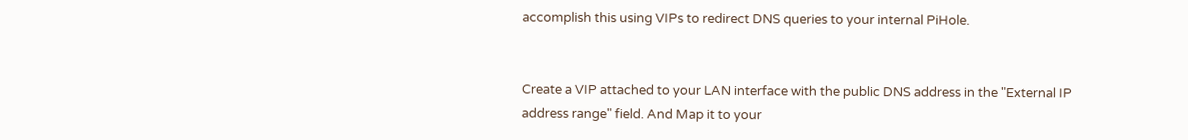accomplish this using VIPs to redirect DNS queries to your internal PiHole.


Create a VIP attached to your LAN interface with the public DNS address in the "External IP address range" field. And Map it to your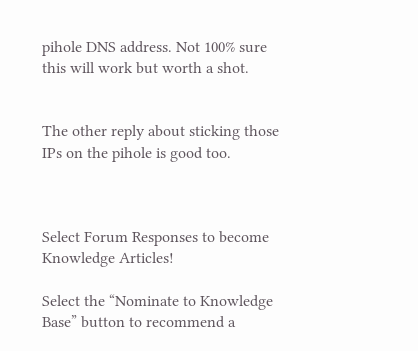pihole DNS address. Not 100% sure this will work but worth a shot.


The other reply about sticking those IPs on the pihole is good too.



Select Forum Responses to become Knowledge Articles!

Select the “Nominate to Knowledge Base” button to recommend a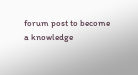forum post to become a knowledge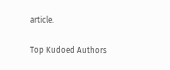article.

Top Kudoed Authors